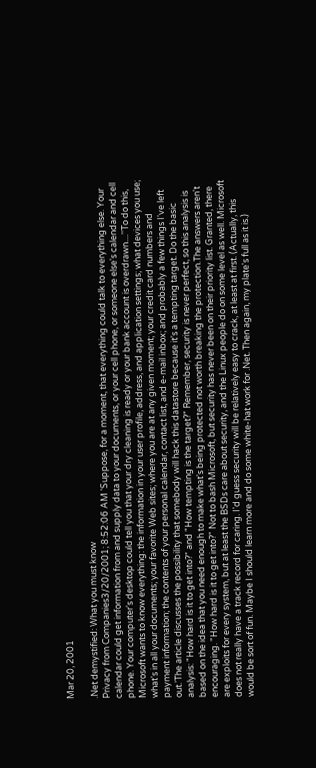Mar 20, 2001

.Net demystified: What you must know
Privacy from Companies3/20/2001; 8:52:06 AM 'Suppose, for a moment, that everything could talk to everything else. Your calendar could get information from and supply data to your documents, or your cell phone, or someone else's calendar and cell phone. Your computer's desktop could tell you that your dry cleaning is ready or your bank account is overdrawn....''To do this, Microsoft wants to know everything: the information in your user profile, address, and application settings; what devices you use; what's in all your documents; your favorite Web sites; where you are at any given moment; your credit card numbers and payment information; the contents of your personal calendar, contact list, and e-mail inbox; and probably a few things I've left out.'The article discusses the possibility that somebody will hack this datastore because it's a tempting target. Do the basic analysis: "How hard is it to get into?" and "How tempting is the target?" Remember, security is never perfect, so this analysis is based on the idea that you need enough to make what's being protected not worth breaking the protection.The answers aren't encouraging. "How hard is it to get into?" Not to bash Microsoft, but security has never been on their priority list. Granted, there are exploits for every system, but at least the BSDs care about security, and the Linux people do on some level as well. Microsoft does not really have a track record for caring. I'd guess security will be relatively easy to crack, at least at first. (Actually, this would be sort of fun. Maybe I should learn more and do some white-hat work for .Net. Then again, my plate's full as it is.)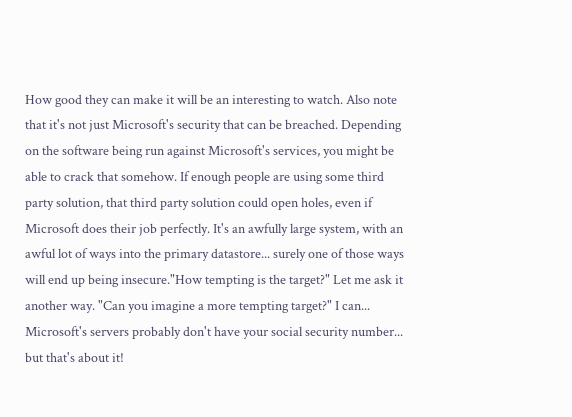How good they can make it will be an interesting to watch. Also note that it's not just Microsoft's security that can be breached. Depending on the software being run against Microsoft's services, you might be able to crack that somehow. If enough people are using some third party solution, that third party solution could open holes, even if Microsoft does their job perfectly. It's an awfully large system, with an awful lot of ways into the primary datastore... surely one of those ways will end up being insecure."How tempting is the target?" Let me ask it another way. "Can you imagine a more tempting target?" I can... Microsoft's servers probably don't have your social security number... but that's about it!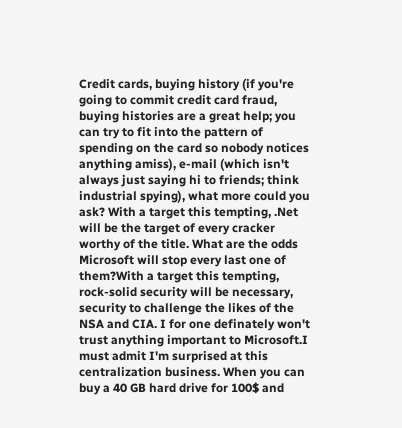Credit cards, buying history (if you're going to commit credit card fraud, buying histories are a great help; you can try to fit into the pattern of spending on the card so nobody notices anything amiss), e-mail (which isn't always just saying hi to friends; think industrial spying), what more could you ask? With a target this tempting, .Net will be the target of every cracker worthy of the title. What are the odds Microsoft will stop every last one of them?With a target this tempting, rock-solid security will be necessary, security to challenge the likes of the NSA and CIA. I for one definately won't trust anything important to Microsoft.I must admit I'm surprised at this centralization business. When you can buy a 40 GB hard drive for 100$ and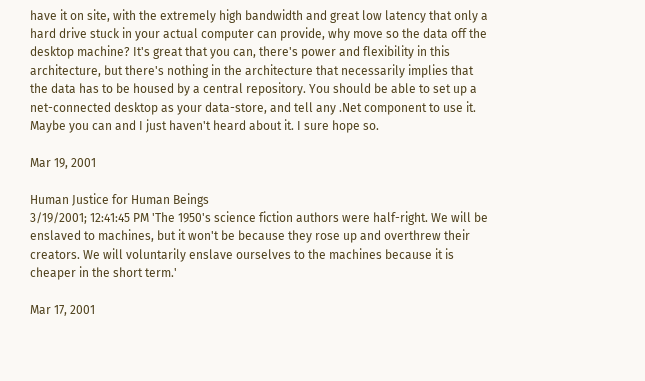have it on site, with the extremely high bandwidth and great low latency that only a hard drive stuck in your actual computer can provide, why move so the data off the desktop machine? It's great that you can, there's power and flexibility in this architecture, but there's nothing in the architecture that necessarily implies that the data has to be housed by a central repository. You should be able to set up a net-connected desktop as your data-store, and tell any .Net component to use it. Maybe you can and I just haven't heard about it. I sure hope so.

Mar 19, 2001

Human Justice for Human Beings
3/19/2001; 12:41:45 PM 'The 1950's science fiction authors were half-right. We will be enslaved to machines, but it won't be because they rose up and overthrew their creators. We will voluntarily enslave ourselves to the machines because it is cheaper in the short term.'

Mar 17, 2001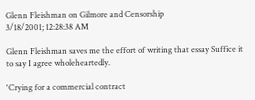Glenn Fleishman on Gilmore and Censorship
3/18/2001; 12:28:38 AM

Glenn Fleishman saves me the effort of writing that essay Suffice it to say I agree wholeheartedly.

'Crying for a commercial contract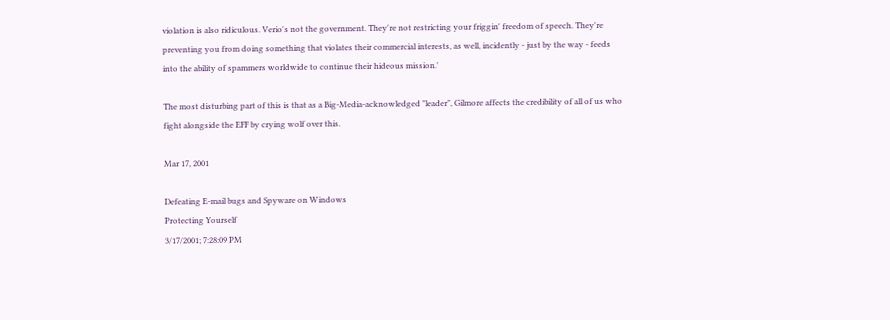violation is also ridiculous. Verio's not the government. They're not restricting your friggin' freedom of speech. They're preventing you from doing something that violates their commercial interests, as well, incidently - just by the way - feeds into the ability of spammers worldwide to continue their hideous mission.'

The most disturbing part of this is that as a Big-Media-acknowledged "leader", Gilmore affects the credibility of all of us who fight alongside the EFF by crying wolf over this.

Mar 17, 2001

Defeating E-mail bugs and Spyware on Windows
Protecting Yourself
3/17/2001; 7:28:09 PM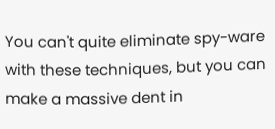You can't quite eliminate spy-ware with these techniques, but you can make a massive dent in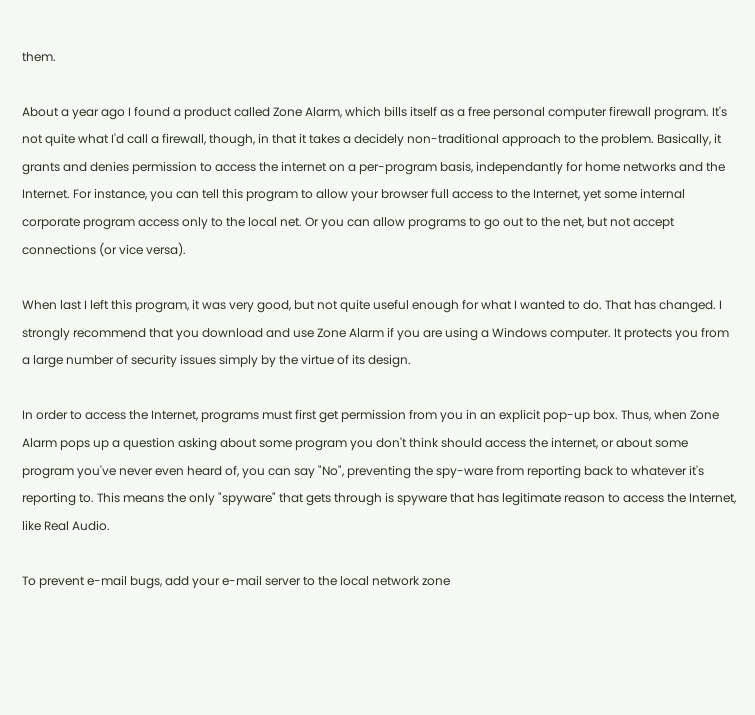them.

About a year ago I found a product called Zone Alarm, which bills itself as a free personal computer firewall program. It's not quite what I'd call a firewall, though, in that it takes a decidely non-traditional approach to the problem. Basically, it grants and denies permission to access the internet on a per-program basis, independantly for home networks and the Internet. For instance, you can tell this program to allow your browser full access to the Internet, yet some internal corporate program access only to the local net. Or you can allow programs to go out to the net, but not accept connections (or vice versa).

When last I left this program, it was very good, but not quite useful enough for what I wanted to do. That has changed. I strongly recommend that you download and use Zone Alarm if you are using a Windows computer. It protects you from a large number of security issues simply by the virtue of its design.

In order to access the Internet, programs must first get permission from you in an explicit pop-up box. Thus, when Zone Alarm pops up a question asking about some program you don't think should access the internet, or about some program you've never even heard of, you can say "No", preventing the spy-ware from reporting back to whatever it's reporting to. This means the only "spyware" that gets through is spyware that has legitimate reason to access the Internet, like Real Audio.

To prevent e-mail bugs, add your e-mail server to the local network zone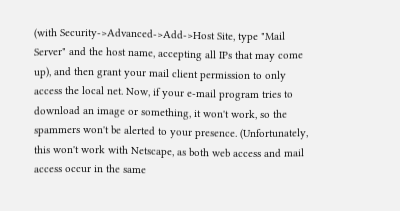(with Security->Advanced->Add->Host Site, type "Mail Server" and the host name, accepting all IPs that may come up), and then grant your mail client permission to only access the local net. Now, if your e-mail program tries to download an image or something, it won't work, so the spammers won't be alerted to your presence. (Unfortunately, this won't work with Netscape, as both web access and mail access occur in the same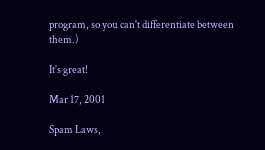program, so you can't differentiate between them.)

It's great!

Mar 17, 2001

Spam Laws,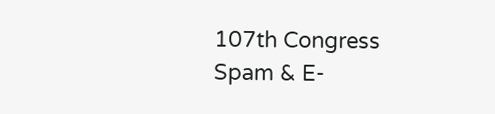107th Congress
Spam & E-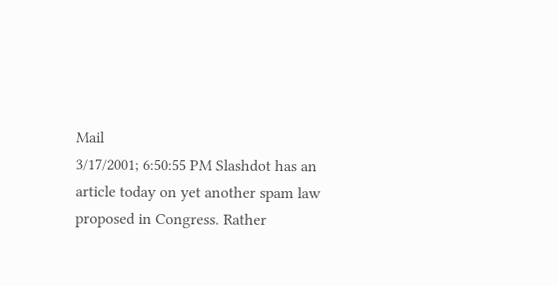Mail
3/17/2001; 6:50:55 PM Slashdot has an article today on yet another spam law proposed in Congress. Rather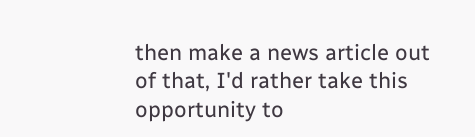then make a news article out of that, I'd rather take this opportunity to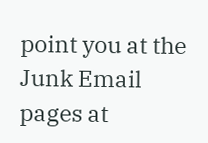point you at the Junk Email pages at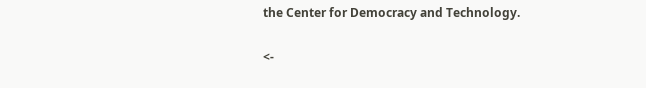the Center for Democracy and Technology.

<-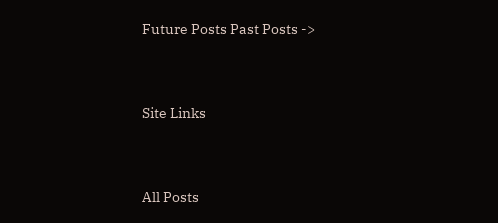Future Posts Past Posts ->


Site Links


All Posts